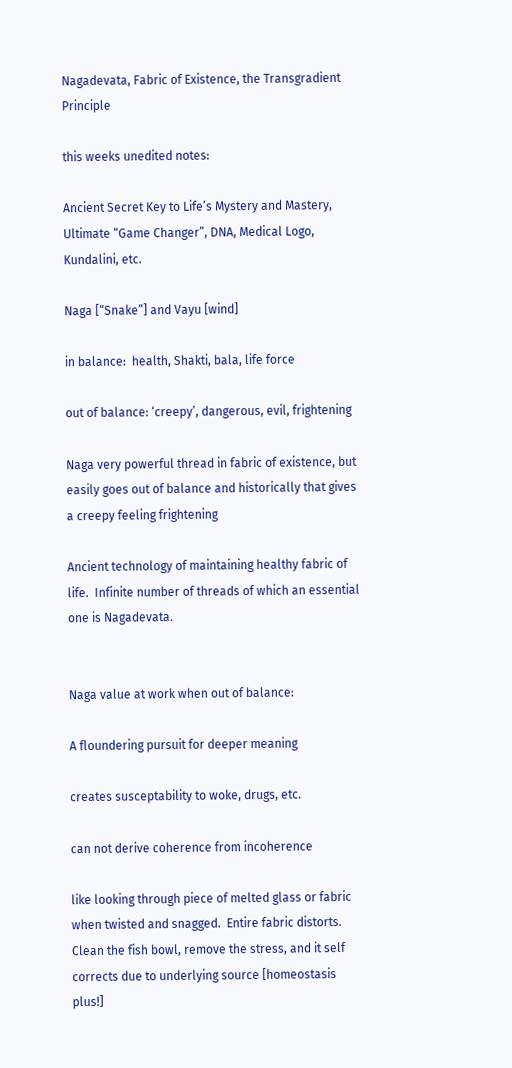Nagadevata, Fabric of Existence, the Transgradient Principle

this weeks unedited notes:

Ancient Secret Key to Life’s Mystery and Mastery, Ultimate “Game Changer”, DNA, Medical Logo, Kundalini, etc.

Naga [“Snake”] and Vayu [wind]

in balance:  health, Shakti, bala, life force

out of balance: ‘creepy’, dangerous, evil, frightening

Naga very powerful thread in fabric of existence, but easily goes out of balance and historically that gives a creepy feeling frightening

Ancient technology of maintaining healthy fabric of life.  Infinite number of threads of which an essential one is Nagadevata.


Naga value at work when out of balance:

A floundering pursuit for deeper meaning

creates susceptability to woke, drugs, etc.

can not derive coherence from incoherence

like looking through piece of melted glass or fabric when twisted and snagged.  Entire fabric distorts.  Clean the fish bowl, remove the stress, and it self corrects due to underlying source [homeostasis plus!]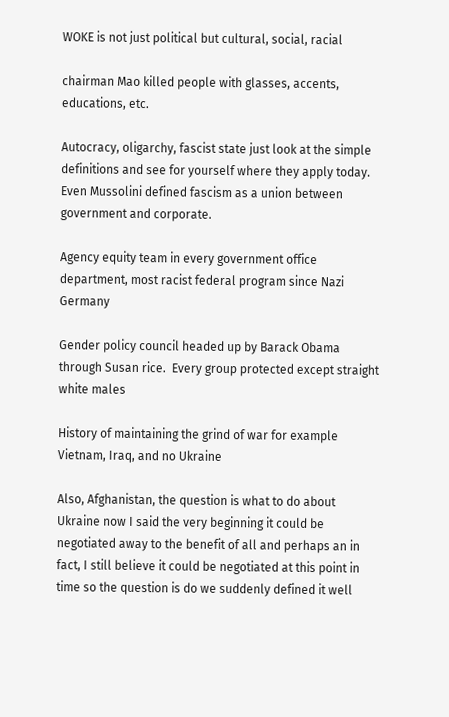WOKE is not just political but cultural, social, racial

chairman Mao killed people with glasses, accents, educations, etc.

Autocracy, oligarchy, fascist state just look at the simple definitions and see for yourself where they apply today. Even Mussolini defined fascism as a union between government and corporate.

Agency equity team in every government office department, most racist federal program since Nazi Germany

Gender policy council headed up by Barack Obama through Susan rice.  Every group protected except straight white males

History of maintaining the grind of war for example Vietnam, Iraq, and no Ukraine

Also, Afghanistan, the question is what to do about Ukraine now I said the very beginning it could be negotiated away to the benefit of all and perhaps an in fact, I still believe it could be negotiated at this point in time so the question is do we suddenly defined it well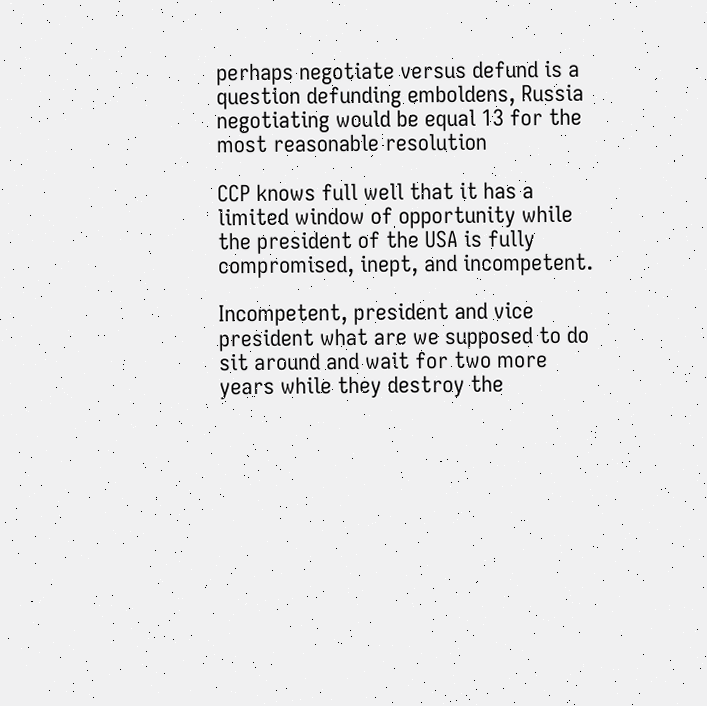perhaps negotiate versus defund is a question defunding emboldens, Russia negotiating would be equal 13 for the most reasonable resolution

CCP knows full well that it has a limited window of opportunity while the president of the USA is fully compromised, inept, and incompetent.

Incompetent, president and vice president what are we supposed to do sit around and wait for two more years while they destroy the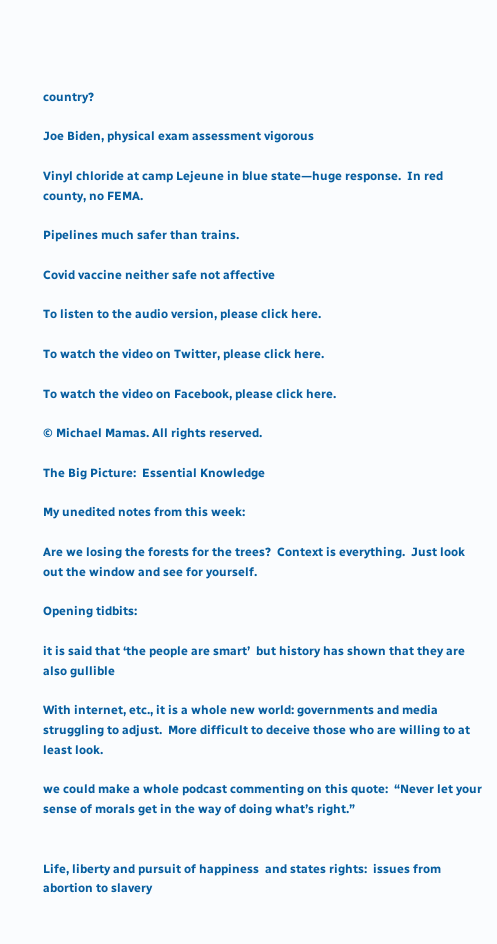country?

Joe Biden, physical exam assessment vigorous

Vinyl chloride at camp Lejeune in blue state—huge response.  In red county, no FEMA.

Pipelines much safer than trains.

Covid vaccine neither safe not affective

To listen to the audio version, please click here.

To watch the video on Twitter, please click here.

To watch the video on Facebook, please click here.

© Michael Mamas. All rights reserved.

The Big Picture:  Essential Knowledge

My unedited notes from this week:

Are we losing the forests for the trees?  Context is everything.  Just look out the window and see for yourself.

Opening tidbits:

it is said that ‘the people are smart’  but history has shown that they are also gullible

With internet, etc., it is a whole new world: governments and media struggling to adjust.  More difficult to deceive those who are willing to at least look.

we could make a whole podcast commenting on this quote:  “Never let your sense of morals get in the way of doing what’s right.”


Life, liberty and pursuit of happiness  and states rights:  issues from abortion to slavery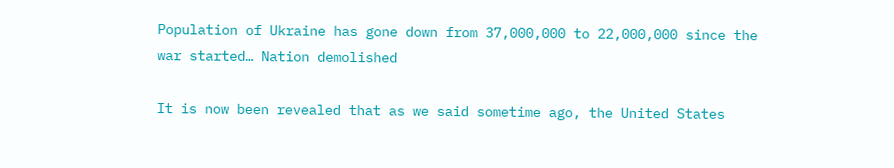Population of Ukraine has gone down from 37,000,000 to 22,000,000 since the war started… Nation demolished

It is now been revealed that as we said sometime ago, the United States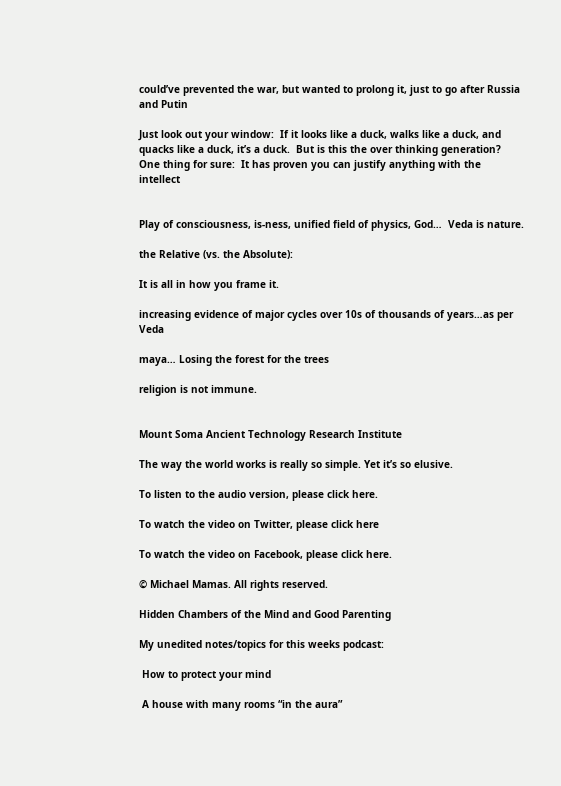could’ve prevented the war, but wanted to prolong it, just to go after Russia and Putin

Just look out your window:  If it looks like a duck, walks like a duck, and quacks like a duck, it’s a duck.  But is this the over thinking generation?  One thing for sure:  It has proven you can justify anything with the intellect


Play of consciousness, is-ness, unified field of physics, God…  Veda is nature.

the Relative (vs. the Absolute):

It is all in how you frame it.

increasing evidence of major cycles over 10s of thousands of years…as per Veda

maya… Losing the forest for the trees

religion is not immune.


Mount Soma Ancient Technology Research Institute

The way the world works is really so simple. Yet it’s so elusive.

To listen to the audio version, please click here.

To watch the video on Twitter, please click here

To watch the video on Facebook, please click here.

© Michael Mamas. All rights reserved.

Hidden Chambers of the Mind and Good Parenting

My unedited notes/topics for this weeks podcast:

 How to protect your mind

 A house with many rooms “in the aura”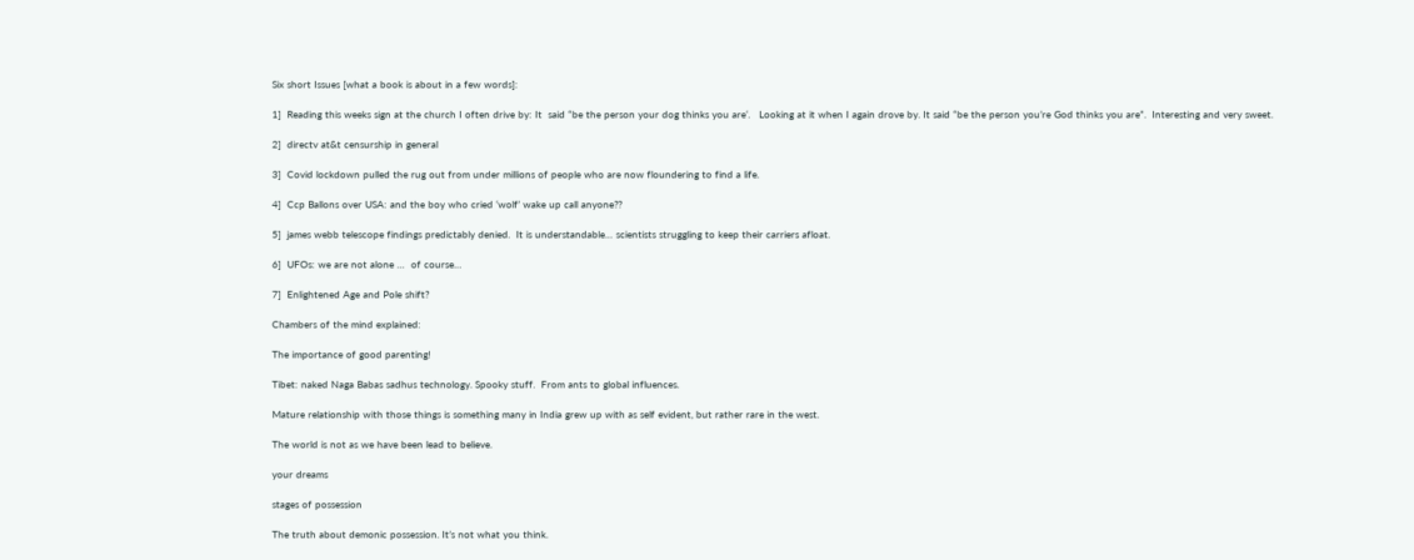Six short Issues [what a book is about in a few words]:

1]  Reading this weeks sign at the church I often drive by: It  said “be the person your dog thinks you are‘.   Looking at it when I again drove by. It said “be the person you’re God thinks you are”.  Interesting and very sweet.

2]  directv at&t censurship in general

3]  Covid lockdown pulled the rug out from under millions of people who are now floundering to find a life.

4]  Ccp Ballons over USA: and the boy who cried ‘wolf’ wake up call anyone??

5]  james webb telescope findings predictably denied.  It is understandable… scientists struggling to keep their carriers afloat.

6]  UFOs: we are not alone …  of course…

7]  Enlightened Age and Pole shift?

Chambers of the mind explained:

The importance of good parenting!

Tibet: naked Naga Babas sadhus technology. Spooky stuff.  From ants to global influences.

Mature relationship with those things is something many in India grew up with as self evident, but rather rare in the west.

The world is not as we have been lead to believe.

your dreams

stages of possession

The truth about demonic possession. It’s not what you think.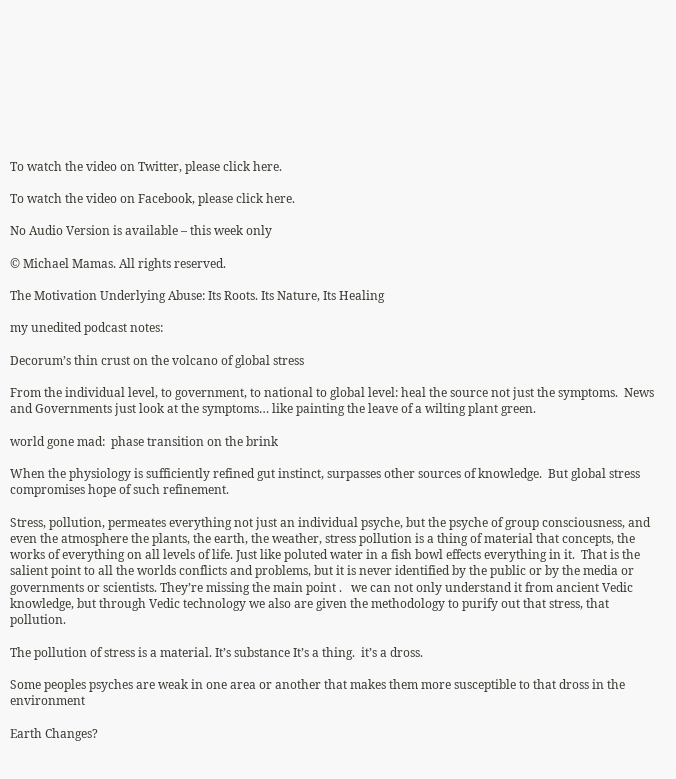To watch the video on Twitter, please click here.

To watch the video on Facebook, please click here.

No Audio Version is available – this week only

© Michael Mamas. All rights reserved.

The Motivation Underlying Abuse: Its Roots. Its Nature, Its Healing

my unedited podcast notes:

Decorum’s thin crust on the volcano of global stress

From the individual level, to government, to national to global level: heal the source not just the symptoms.  News and Governments just look at the symptoms… like painting the leave of a wilting plant green.

world gone mad:  phase transition on the brink

When the physiology is sufficiently refined gut instinct, surpasses other sources of knowledge.  But global stress compromises hope of such refinement.

Stress, pollution, permeates everything not just an individual psyche, but the psyche of group consciousness, and even the atmosphere the plants, the earth, the weather, stress pollution is a thing of material that concepts, the works of everything on all levels of life. Just like poluted water in a fish bowl effects everything in it.  That is the salient point to all the worlds conflicts and problems, but it is never identified by the public or by the media or governments or scientists. They’re missing the main point .   we can not only understand it from ancient Vedic knowledge, but through Vedic technology we also are given the methodology to purify out that stress, that pollution.

The pollution of stress is a material. It’s substance It’s a thing.  it’s a dross.

Some peoples psyches are weak in one area or another that makes them more susceptible to that dross in the environment

Earth Changes?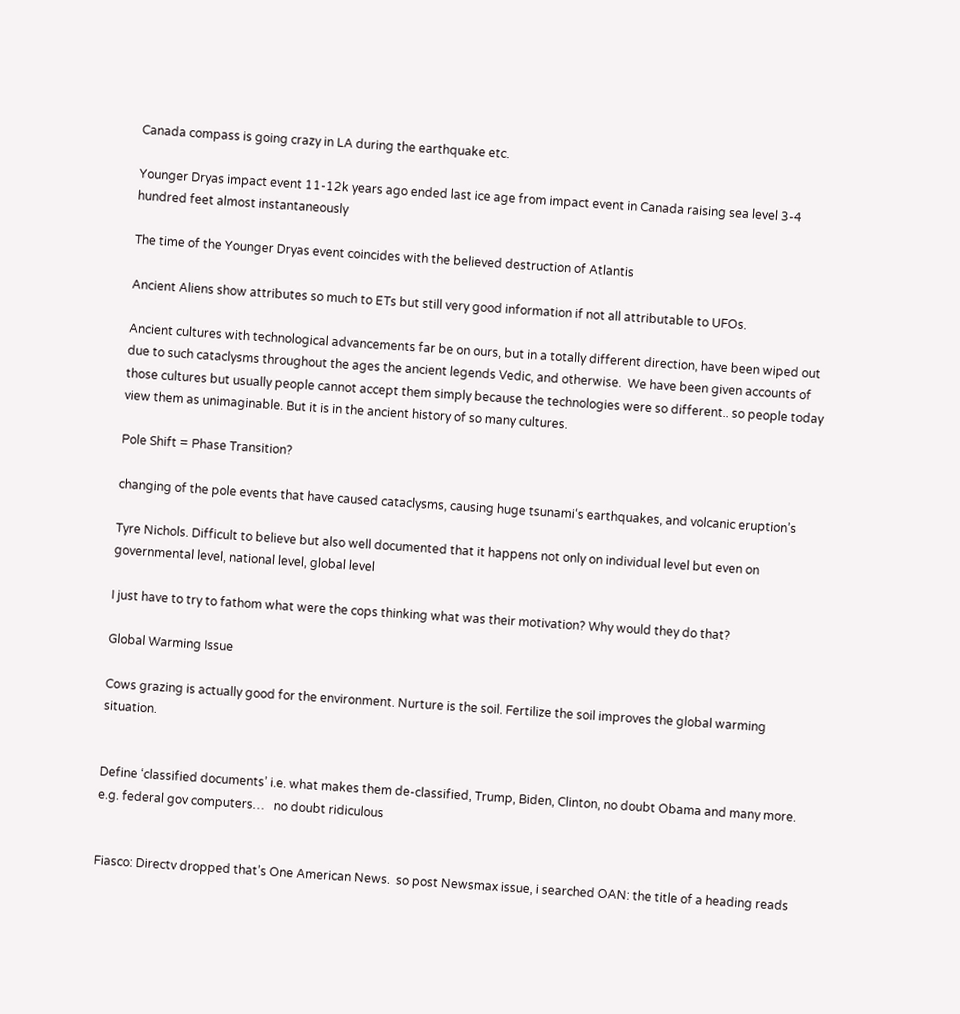Canada compass is going crazy in LA during the earthquake etc.

Younger Dryas impact event 11-12k years ago ended last ice age from impact event in Canada raising sea level 3-4 hundred feet almost instantaneously

The time of the Younger Dryas event coincides with the believed destruction of Atlantis

Ancient Aliens show attributes so much to ETs but still very good information if not all attributable to UFOs.

Ancient cultures with technological advancements far be on ours, but in a totally different direction, have been wiped out due to such cataclysms throughout the ages the ancient legends Vedic, and otherwise.  We have been given accounts of those cultures but usually people cannot accept them simply because the technologies were so different.. so people today view them as unimaginable. But it is in the ancient history of so many cultures.

Pole Shift = Phase Transition?

changing of the pole events that have caused cataclysms, causing huge tsunami‘s earthquakes, and volcanic eruption’s

Tyre Nichols. Difficult to believe but also well documented that it happens not only on individual level but even on governmental level, national level, global level

I just have to try to fathom what were the cops thinking what was their motivation? Why would they do that?

Global Warming Issue

Cows grazing is actually good for the environment. Nurture is the soil. Fertilize the soil improves the global warming situation.


Define ‘classified documents’ i.e. what makes them de-classified, Trump, Biden, Clinton, no doubt Obama and many more.  e.g. federal gov computers…   no doubt ridiculous


Fiasco: Directv dropped that’s One American News.  so post Newsmax issue, i searched OAN: the title of a heading reads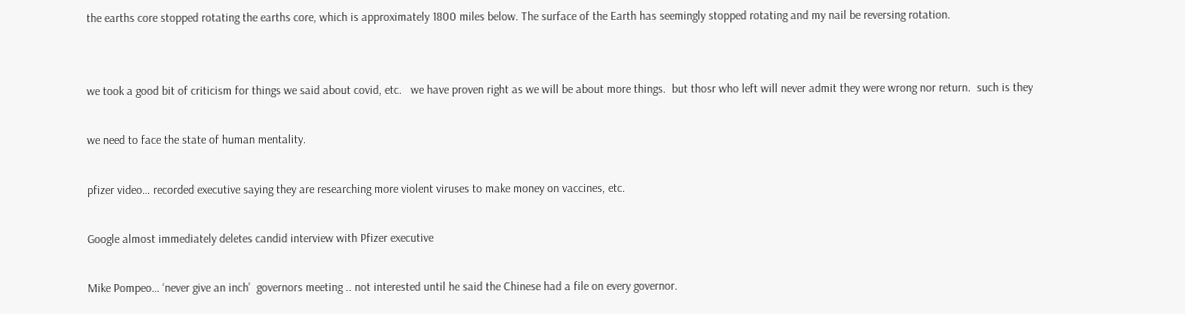the earths core stopped rotating the earths core, which is approximately 1800 miles below. The surface of the Earth has seemingly stopped rotating and my nail be reversing rotation.


we took a good bit of criticism for things we said about covid, etc.   we have proven right as we will be about more things.  but thosr who left will never admit they were wrong nor return.  such is they

we need to face the state of human mentality.

pfizer video… recorded executive saying they are researching more violent viruses to make money on vaccines, etc.

Google almost immediately deletes candid interview with Pfizer executive

Mike Pompeo… ‘never give an inch’  governors meeting .. not interested until he said the Chinese had a file on every governor.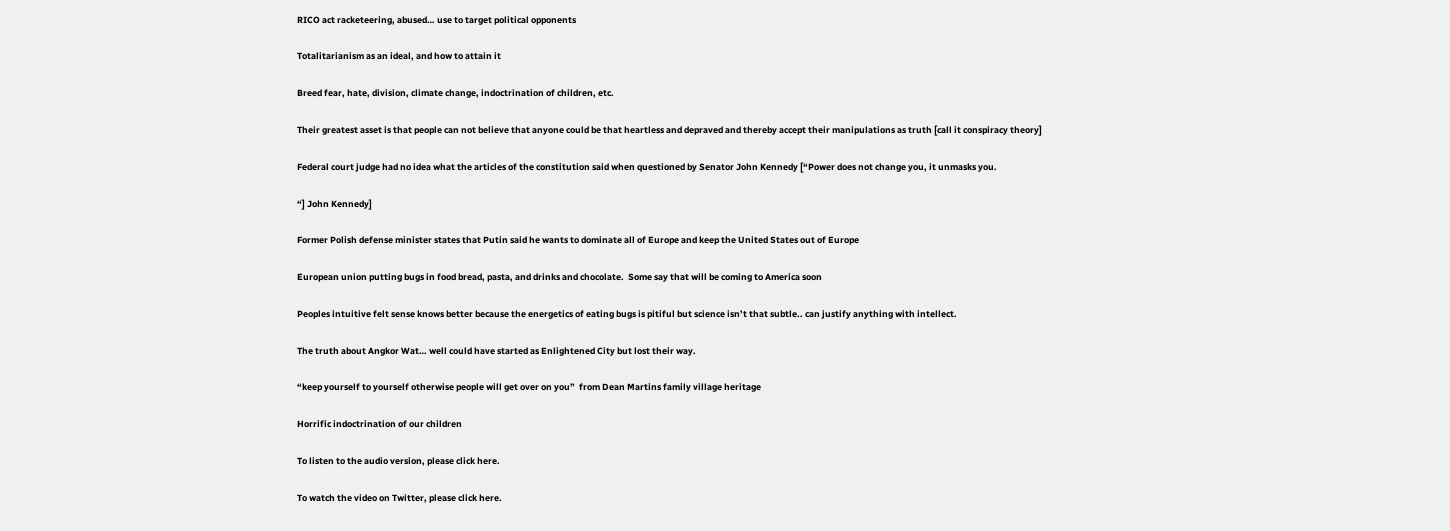RICO act racketeering, abused… use to target political opponents

Totalitarianism as an ideal, and how to attain it

Breed fear, hate, division, climate change, indoctrination of children, etc.

Their greatest asset is that people can not believe that anyone could be that heartless and depraved and thereby accept their manipulations as truth [call it conspiracy theory]

Federal court judge had no idea what the articles of the constitution said when questioned by Senator John Kennedy [“Power does not change you, it unmasks you.

“] John Kennedy]

Former Polish defense minister states that Putin said he wants to dominate all of Europe and keep the United States out of Europe

European union putting bugs in food bread, pasta, and drinks and chocolate.  Some say that will be coming to America soon

Peoples intuitive felt sense knows better because the energetics of eating bugs is pitiful but science isn’t that subtle.. can justify anything with intellect.

The truth about Angkor Wat… well could have started as Enlightened City but lost their way.

“keep yourself to yourself otherwise people will get over on you”  from Dean Martins family village heritage

Horrific indoctrination of our children

To listen to the audio version, please click here.

To watch the video on Twitter, please click here.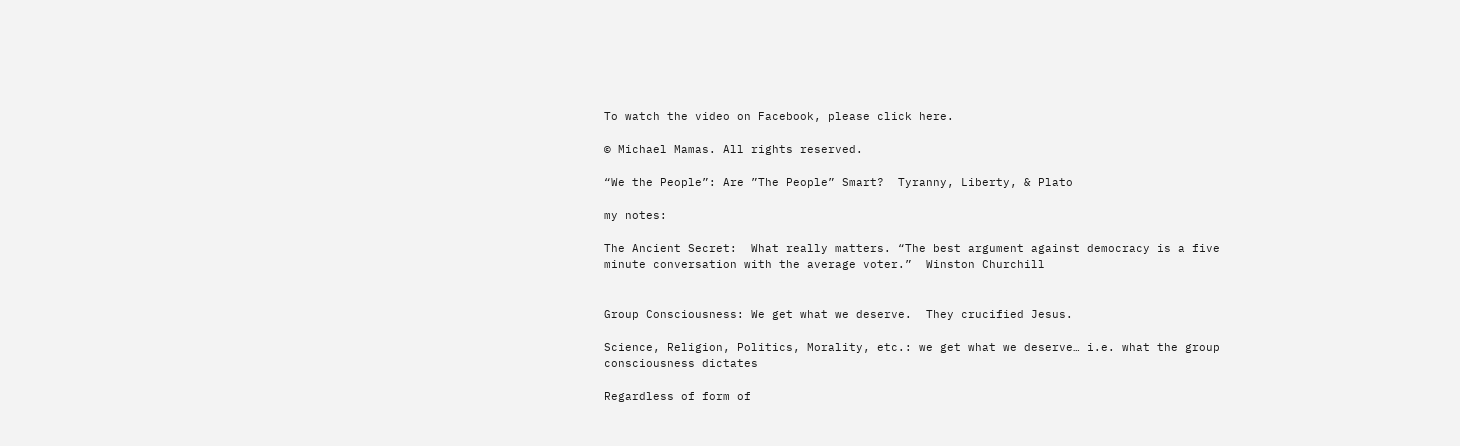To watch the video on Facebook, please click here.

© Michael Mamas. All rights reserved.

“We the People”: Are ”The People” Smart?  Tyranny, Liberty, & Plato

my notes:

The Ancient Secret:  What really matters. “The best argument against democracy is a five minute conversation with the average voter.”  Winston Churchill


Group Consciousness: We get what we deserve.  They crucified Jesus.

Science, Religion, Politics, Morality, etc.: we get what we deserve… i.e. what the group consciousness dictates

Regardless of form of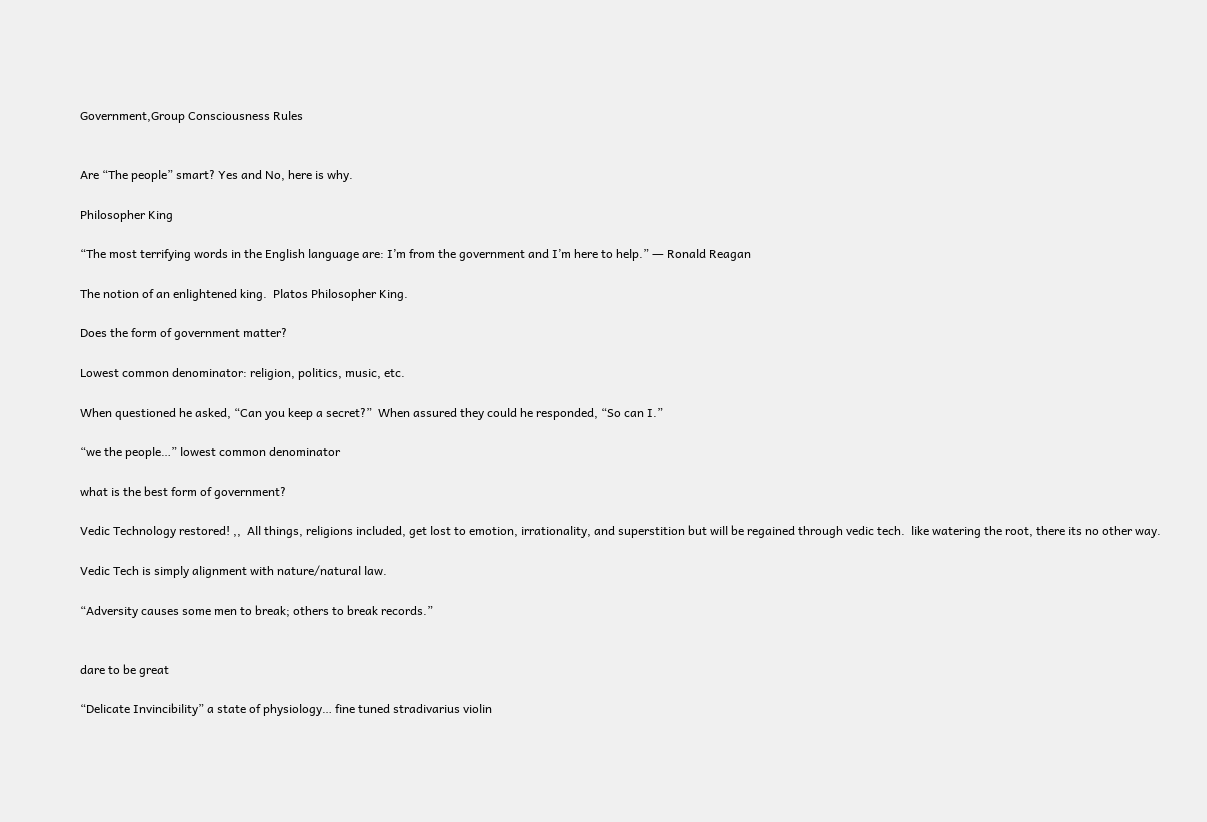Government,Group Consciousness Rules


Are “The people” smart? Yes and No, here is why.

Philosopher King

“The most terrifying words in the English language are: I’m from the government and I’m here to help.” ― Ronald Reagan

The notion of an enlightened king.  Platos Philosopher King.

Does the form of government matter?

Lowest common denominator: religion, politics, music, etc.

When questioned he asked, “Can you keep a secret?”  When assured they could he responded, “So can I.”

“we the people…” lowest common denominator

what is the best form of government?

Vedic Technology restored! ,,  All things, religions included, get lost to emotion, irrationality, and superstition but will be regained through vedic tech.  like watering the root, there its no other way.

Vedic Tech is simply alignment with nature/natural law.

“Adversity causes some men to break; others to break records.”


dare to be great

“Delicate Invincibility” a state of physiology… fine tuned stradivarius violin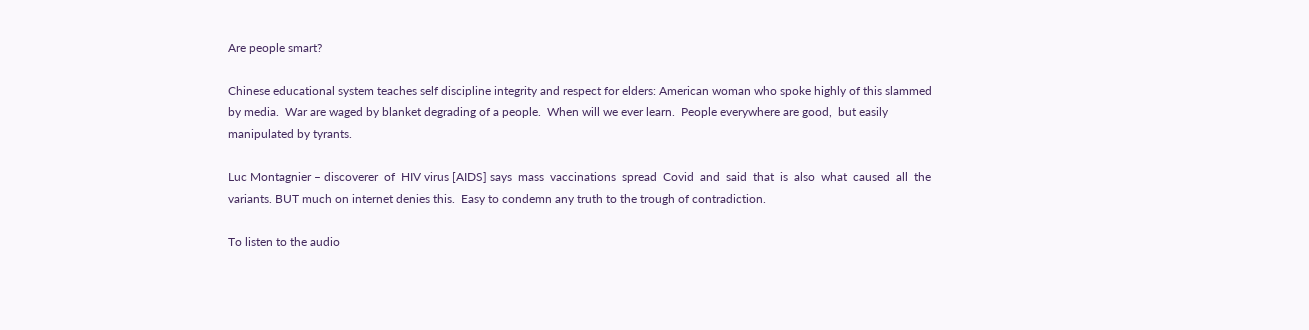Are people smart?

Chinese educational system teaches self discipline integrity and respect for elders: American woman who spoke highly of this slammed by media.  War are waged by blanket degrading of a people.  When will we ever learn.  People everywhere are good,  but easily manipulated by tyrants.

Luc Montagnier – discoverer  of  HIV virus [AIDS] says  mass  vaccinations  spread  Covid  and  said  that  is  also  what  caused  all  the  variants. BUT much on internet denies this.  Easy to condemn any truth to the trough of contradiction.

To listen to the audio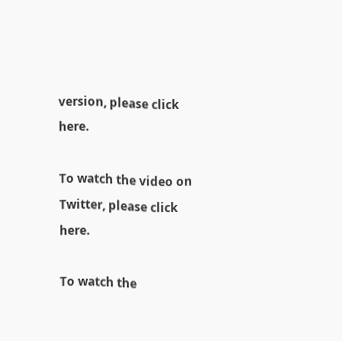version, please click here.

To watch the video on Twitter, please click here.

To watch the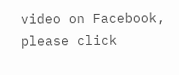video on Facebook, please click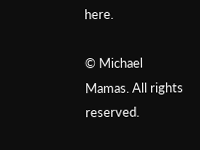here.

© Michael Mamas. All rights reserved.